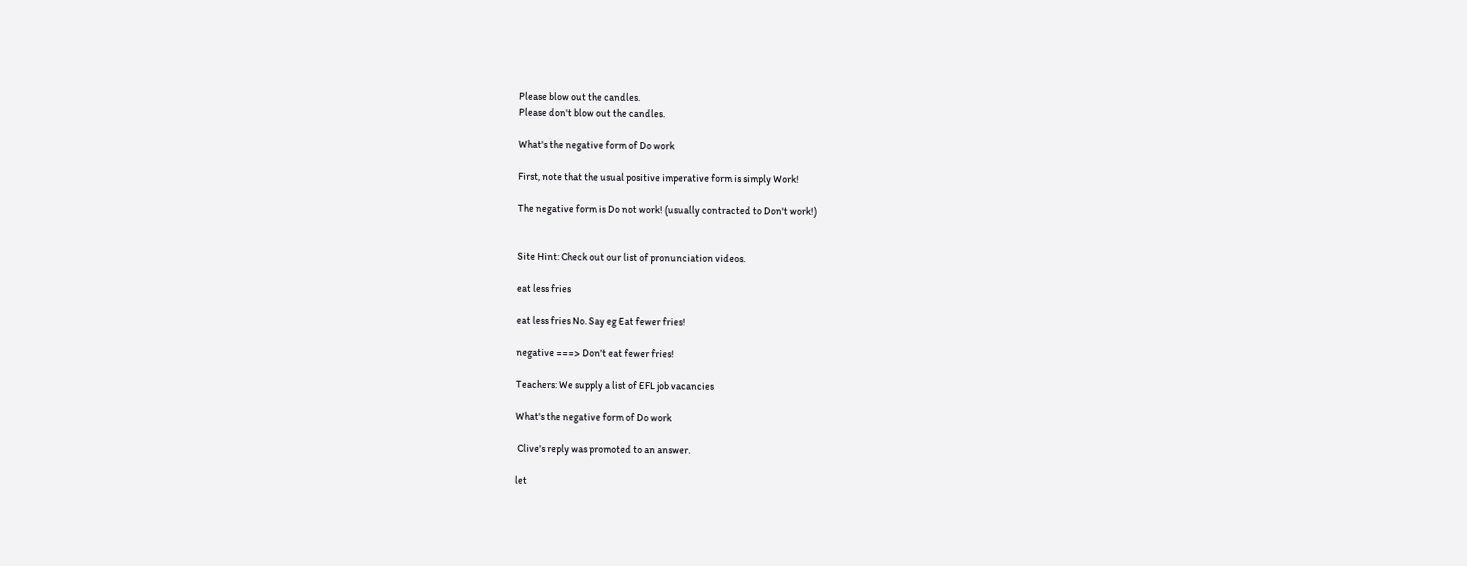Please blow out the candles.
Please don't blow out the candles.

What's the negative form of Do work

First, note that the usual positive imperative form is simply Work!

The negative form is Do not work! (usually contracted to Don't work!)


Site Hint: Check out our list of pronunciation videos.

eat less fries

eat less fries No. Say eg Eat fewer fries!

negative ===> Don't eat fewer fries!

Teachers: We supply a list of EFL job vacancies

What's the negative form of Do work

 Clive's reply was promoted to an answer.

let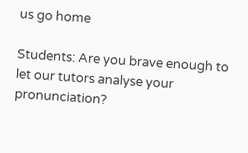us go home

Students: Are you brave enough to let our tutors analyse your pronunciation?